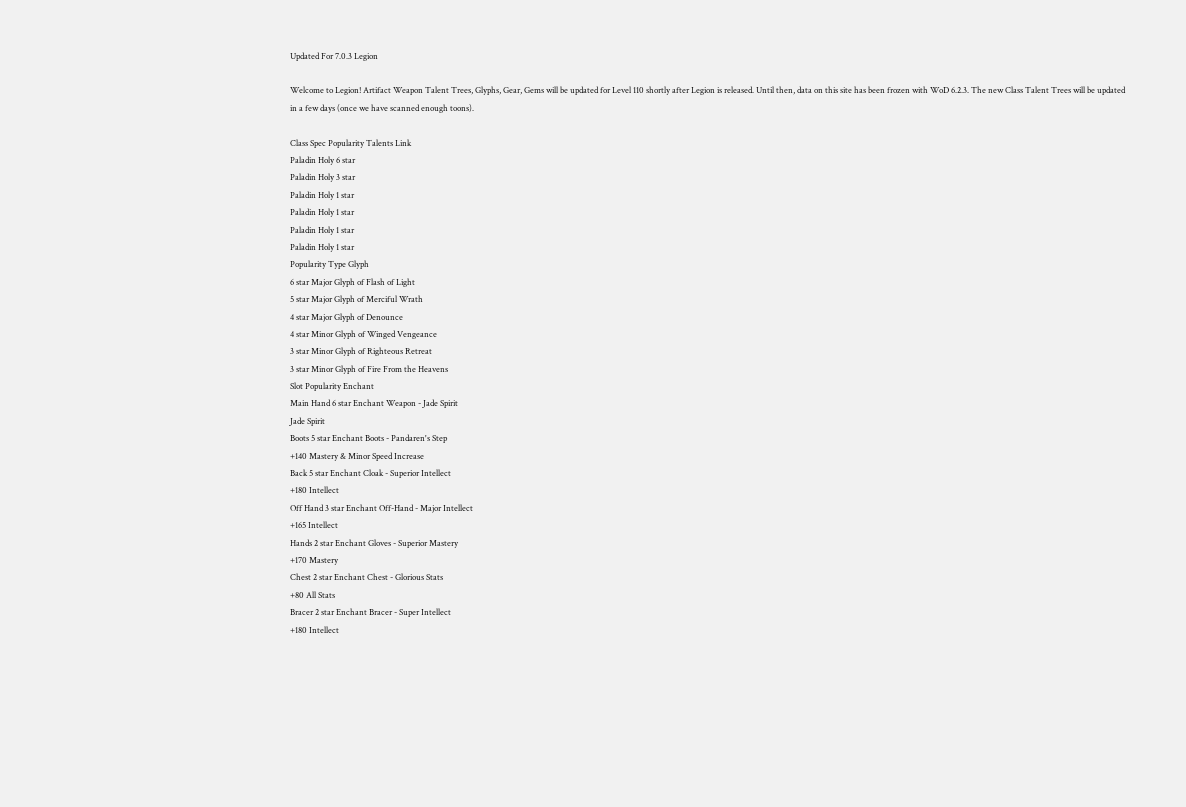Updated For 7.0.3 Legion

Welcome to Legion! Artifact Weapon Talent Trees, Glyphs, Gear, Gems will be updated for Level 110 shortly after Legion is released. Until then, data on this site has been frozen with WoD 6.2.3. The new Class Talent Trees will be updated in a few days (once we have scanned enough toons).

Class Spec Popularity Talents Link
Paladin Holy 6 star
Paladin Holy 3 star
Paladin Holy 1 star
Paladin Holy 1 star
Paladin Holy 1 star
Paladin Holy 1 star
Popularity Type Glyph
6 star Major Glyph of Flash of Light
5 star Major Glyph of Merciful Wrath
4 star Major Glyph of Denounce
4 star Minor Glyph of Winged Vengeance
3 star Minor Glyph of Righteous Retreat
3 star Minor Glyph of Fire From the Heavens
Slot Popularity Enchant
Main Hand 6 star Enchant Weapon - Jade Spirit
Jade Spirit
Boots 5 star Enchant Boots - Pandaren's Step
+140 Mastery & Minor Speed Increase
Back 5 star Enchant Cloak - Superior Intellect
+180 Intellect
Off Hand 3 star Enchant Off-Hand - Major Intellect
+165 Intellect
Hands 2 star Enchant Gloves - Superior Mastery
+170 Mastery
Chest 2 star Enchant Chest - Glorious Stats
+80 All Stats
Bracer 2 star Enchant Bracer - Super Intellect
+180 Intellect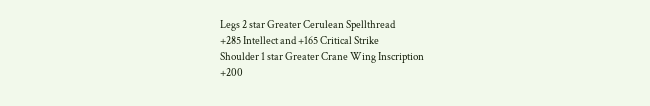Legs 2 star Greater Cerulean Spellthread
+285 Intellect and +165 Critical Strike
Shoulder 1 star Greater Crane Wing Inscription
+200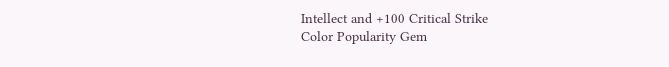Intellect and +100 Critical Strike
Color Popularity Gem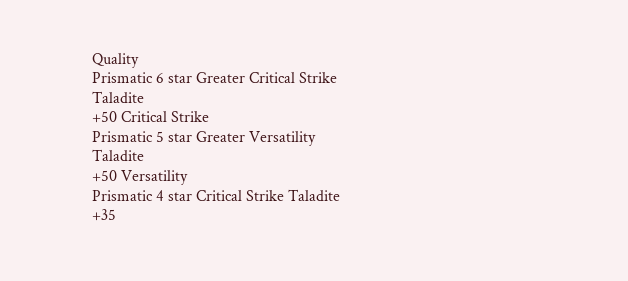Quality
Prismatic 6 star Greater Critical Strike Taladite
+50 Critical Strike
Prismatic 5 star Greater Versatility Taladite
+50 Versatility
Prismatic 4 star Critical Strike Taladite
+35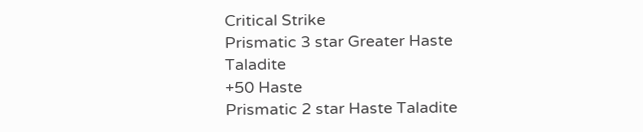Critical Strike
Prismatic 3 star Greater Haste Taladite
+50 Haste
Prismatic 2 star Haste Taladite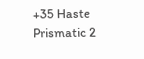+35 Haste
Prismatic 2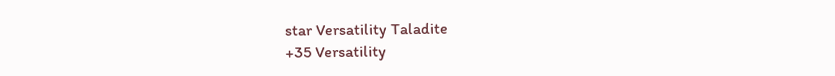star Versatility Taladite
+35 Versatility